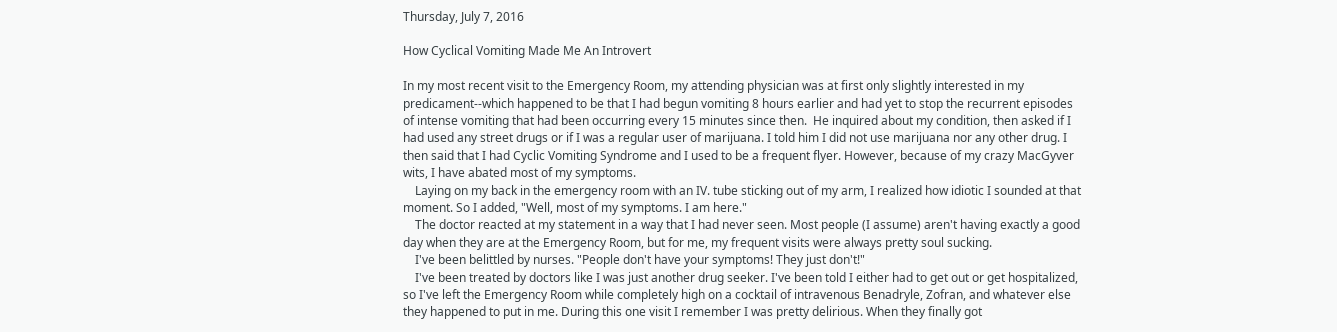Thursday, July 7, 2016

How Cyclical Vomiting Made Me An Introvert

In my most recent visit to the Emergency Room, my attending physician was at first only slightly interested in my predicament--which happened to be that I had begun vomiting 8 hours earlier and had yet to stop the recurrent episodes of intense vomiting that had been occurring every 15 minutes since then.  He inquired about my condition, then asked if I had used any street drugs or if I was a regular user of marijuana. I told him I did not use marijuana nor any other drug. I then said that I had Cyclic Vomiting Syndrome and I used to be a frequent flyer. However, because of my crazy MacGyver wits, I have abated most of my symptoms.
    Laying on my back in the emergency room with an IV. tube sticking out of my arm, I realized how idiotic I sounded at that moment. So I added, "Well, most of my symptoms. I am here."
    The doctor reacted at my statement in a way that I had never seen. Most people (I assume) aren't having exactly a good day when they are at the Emergency Room, but for me, my frequent visits were always pretty soul sucking.
    I've been belittled by nurses. "People don't have your symptoms! They just don't!"
    I've been treated by doctors like I was just another drug seeker. I've been told I either had to get out or get hospitalized, so I've left the Emergency Room while completely high on a cocktail of intravenous Benadryle, Zofran, and whatever else they happened to put in me. During this one visit I remember I was pretty delirious. When they finally got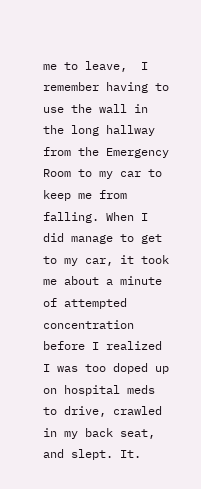me to leave,  I remember having to use the wall in the long hallway from the Emergency Room to my car to keep me from falling. When I did manage to get to my car, it took me about a minute of attempted concentration before I realized I was too doped up on hospital meds to drive, crawled in my back seat, and slept. It.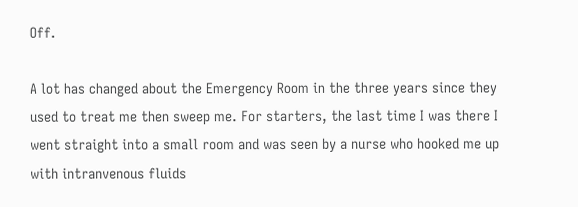Off.

A lot has changed about the Emergency Room in the three years since they used to treat me then sweep me. For starters, the last time I was there I went straight into a small room and was seen by a nurse who hooked me up with intranvenous fluids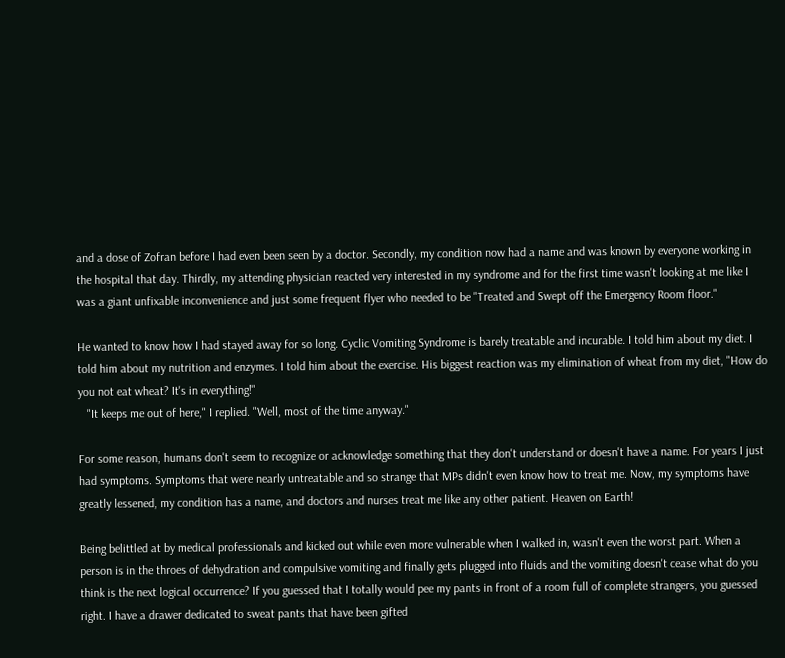and a dose of Zofran before I had even been seen by a doctor. Secondly, my condition now had a name and was known by everyone working in the hospital that day. Thirdly, my attending physician reacted very interested in my syndrome and for the first time wasn't looking at me like I was a giant unfixable inconvenience and just some frequent flyer who needed to be "Treated and Swept off the Emergency Room floor."

He wanted to know how I had stayed away for so long. Cyclic Vomiting Syndrome is barely treatable and incurable. I told him about my diet. I told him about my nutrition and enzymes. I told him about the exercise. His biggest reaction was my elimination of wheat from my diet, "How do you not eat wheat? It's in everything!"
   "It keeps me out of here," I replied. "Well, most of the time anyway."

For some reason, humans don't seem to recognize or acknowledge something that they don't understand or doesn't have a name. For years I just had symptoms. Symptoms that were nearly untreatable and so strange that MPs didn't even know how to treat me. Now, my symptoms have greatly lessened, my condition has a name, and doctors and nurses treat me like any other patient. Heaven on Earth!

Being belittled at by medical professionals and kicked out while even more vulnerable when I walked in, wasn't even the worst part. When a person is in the throes of dehydration and compulsive vomiting and finally gets plugged into fluids and the vomiting doesn't cease what do you think is the next logical occurrence? If you guessed that I totally would pee my pants in front of a room full of complete strangers, you guessed right. I have a drawer dedicated to sweat pants that have been gifted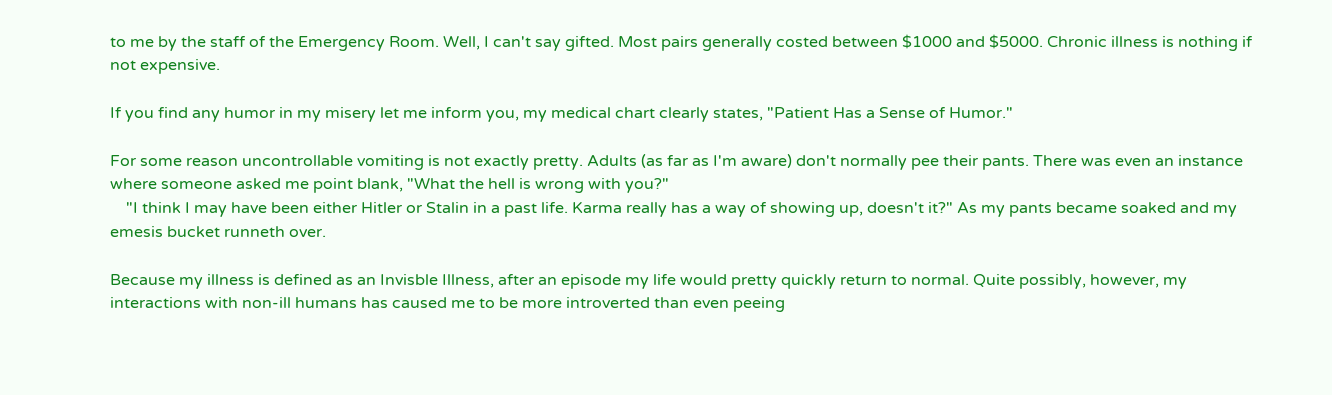to me by the staff of the Emergency Room. Well, I can't say gifted. Most pairs generally costed between $1000 and $5000. Chronic illness is nothing if not expensive.

If you find any humor in my misery let me inform you, my medical chart clearly states, "Patient Has a Sense of Humor."

For some reason uncontrollable vomiting is not exactly pretty. Adults (as far as I'm aware) don't normally pee their pants. There was even an instance where someone asked me point blank, "What the hell is wrong with you?"
    "I think I may have been either Hitler or Stalin in a past life. Karma really has a way of showing up, doesn't it?" As my pants became soaked and my emesis bucket runneth over.

Because my illness is defined as an Invisble Illness, after an episode my life would pretty quickly return to normal. Quite possibly, however, my interactions with non-ill humans has caused me to be more introverted than even peeing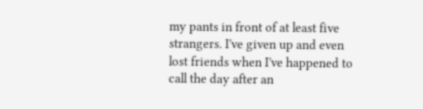my pants in front of at least five strangers. I've given up and even lost friends when I've happened to call the day after an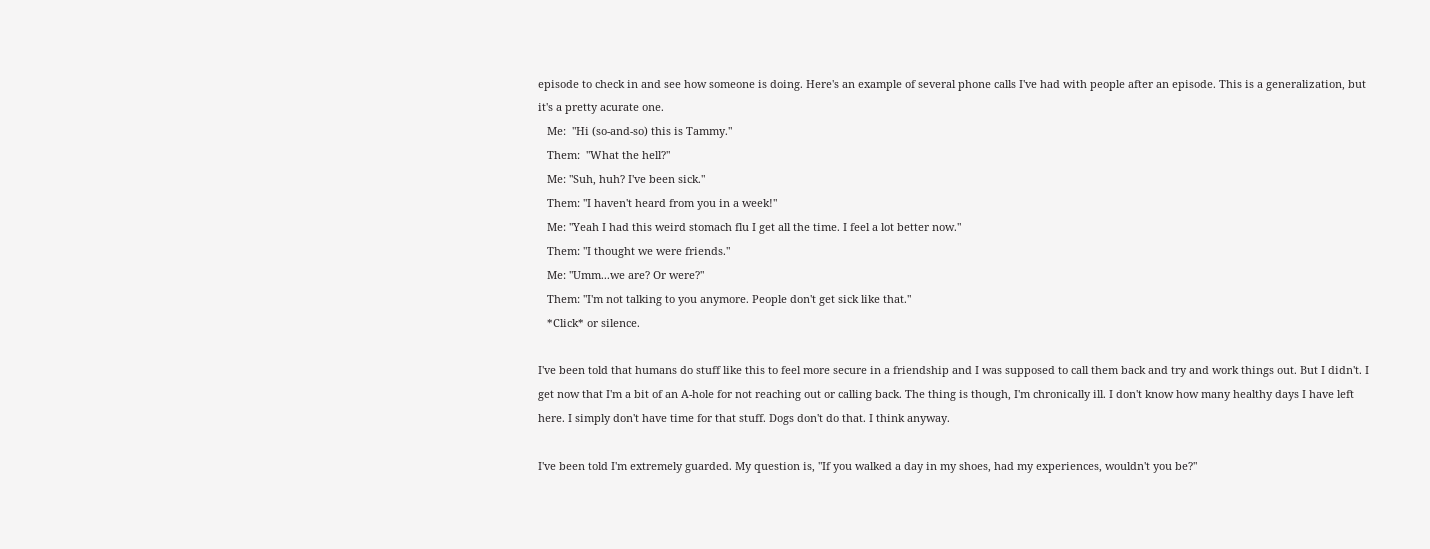episode to check in and see how someone is doing. Here's an example of several phone calls I've had with people after an episode. This is a generalization, but it's a pretty acurate one.
   Me:  "Hi (so-and-so) this is Tammy."
   Them:  "What the hell?"
   Me: "Suh, huh? I've been sick."
   Them: "I haven't heard from you in a week!"
   Me: "Yeah I had this weird stomach flu I get all the time. I feel a lot better now."
   Them: "I thought we were friends."
   Me: "Umm...we are? Or were?"
   Them: "I'm not talking to you anymore. People don't get sick like that."
   *Click* or silence.

I've been told that humans do stuff like this to feel more secure in a friendship and I was supposed to call them back and try and work things out. But I didn't. I get now that I'm a bit of an A-hole for not reaching out or calling back. The thing is though, I'm chronically ill. I don't know how many healthy days I have left here. I simply don't have time for that stuff. Dogs don't do that. I think anyway.

I've been told I'm extremely guarded. My question is, "If you walked a day in my shoes, had my experiences, wouldn't you be?"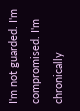I'm not guarded. I'm compromised. I'm chronically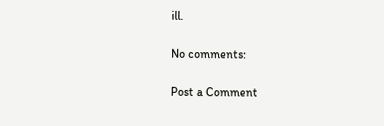ill.

No comments:

Post a Comment